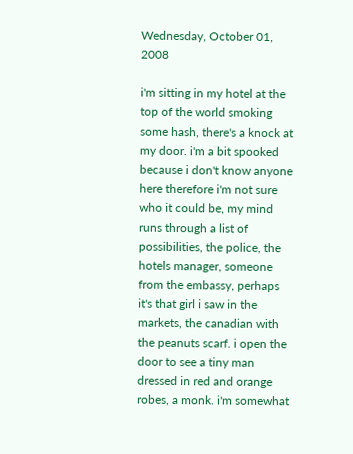Wednesday, October 01, 2008

i'm sitting in my hotel at the top of the world smoking some hash, there's a knock at my door. i'm a bit spooked because i don't know anyone here therefore i'm not sure who it could be, my mind runs through a list of possibilities, the police, the hotels manager, someone from the embassy, perhaps it's that girl i saw in the markets, the canadian with the peanuts scarf. i open the door to see a tiny man dressed in red and orange robes, a monk. i'm somewhat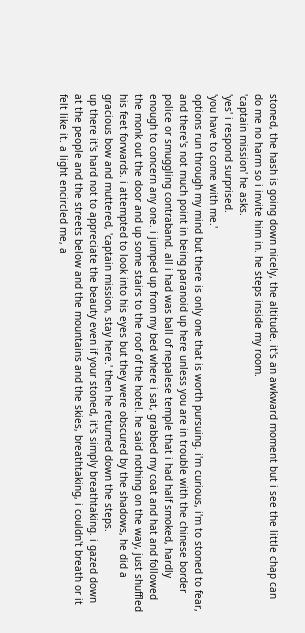stoned, the hash is going down nicely, the altitude. it's an awkward moment but i see the little chap can do me no harm so i invite him in. he steps inside my room.
'captain mission' he asks.
'yes' i respond surprised.
'you have to come with me.'
options run through my mind but there is only one that is worth pursuing. i'm curious, i'm to stoned to fear, and there's not much point in being paranoid up here unless you are in trouble with the chinese border police or smuggling contraband. all i had was ball of nepalese temple that i had half smoked, hardly enough to concern any one. i jumped up from my bed where i sat, grabbed my coat and hat and followed the monk out the door and up some stairs to the roof of the hotel. he said nothing on the way, just shuffled his feet forwards. i attempted to look into his eyes but they were obscured by the shadows, he did a gracious bow and muttered, 'captain mission, stay here.' then he returned down the steps.
up there it's hard not to appreciate the beauty even if your stoned, it's simply breathtaking. i gazed down at the people and the streets below and the mountains and the skies, breathtaking, i couldn't breath or it felt like it. a light encircled me, a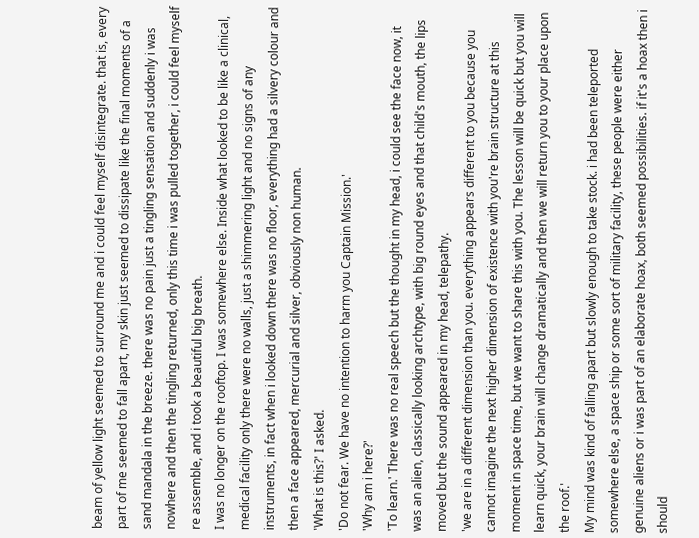beam of yellow light seemed to surround me and i could feel myself disintegrate. that is, every part of me seemed to fall apart, my skin just seemed to dissipate like the final moments of a sand mandala in the breeze. there was no pain just a tingling sensation and suddenly i was nowhere and then the tingling returned, only this time i was pulled together, i could feel myself re assemble, and i took a beautiful big breath.
I was no longer on the rooftop. I was somewhere else. Inside what looked to be like a clinical, medical facility only there were no walls, just a shimmering light and no signs of any instruments, in fact when i looked down there was no floor, everything had a silvery colour and then a face appeared, mercurial and silver, obviously non human.
'What is this?' I asked.
'Do not fear. We have no intention to harm you Captain Mission.'
'Why am i here?'
'To learn.' There was no real speech but the thought in my head, i could see the face now, it was an alien, classically looking archtype, with big round eyes and that child's mouth, the lips moved but the sound appeared in my head, telepathy.
'we are in a different dimension than you. everything appears different to you because you cannot imagine the next higher dimension of existence with you're brain structure at this moment in space time, but we want to share this with you. The lesson will be quick but you will learn quick, your brain will change dramatically and then we will return you to your place upon the roof.'
My mind was kind of falling apart but slowly enough to take stock. i had been teleported somewhere else, a space ship or some sort of military facility, these people were either genuine aliens or i was part of an elaborate hoax, both seemed possibilities. if it's a hoax then i should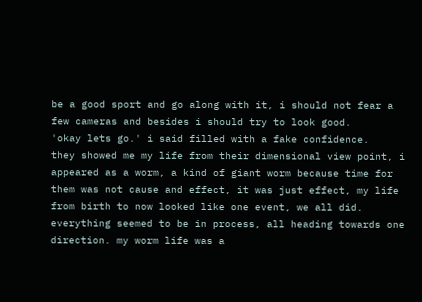be a good sport and go along with it, i should not fear a few cameras and besides i should try to look good.
'okay lets go.' i said filled with a fake confidence.
they showed me my life from their dimensional view point, i appeared as a worm, a kind of giant worm because time for them was not cause and effect, it was just effect, my life from birth to now looked like one event, we all did. everything seemed to be in process, all heading towards one direction. my worm life was a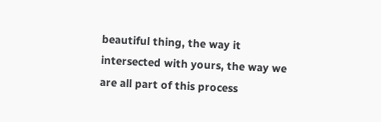beautiful thing, the way it intersected with yours, the way we are all part of this process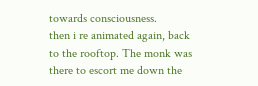towards consciousness.
then i re animated again, back to the rooftop. The monk was there to escort me down the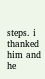steps. i thanked him and he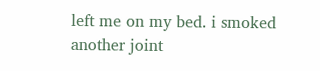left me on my bed. i smoked another joint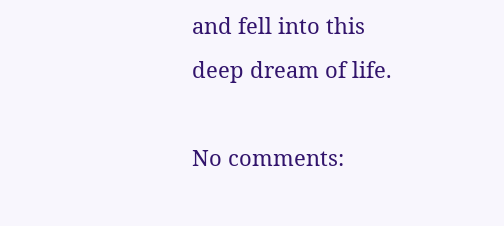and fell into this deep dream of life.

No comments: